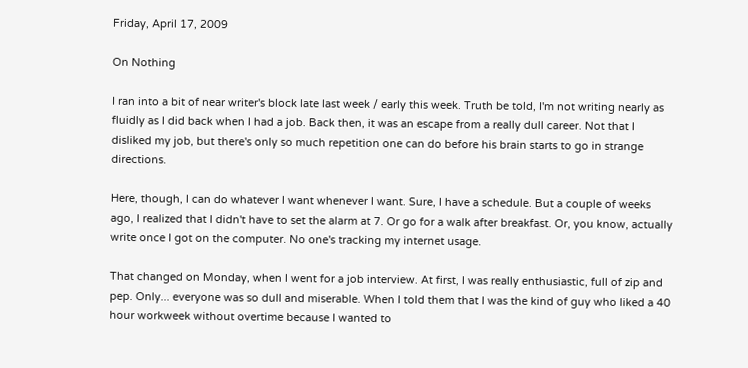Friday, April 17, 2009

On Nothing

I ran into a bit of near writer's block late last week / early this week. Truth be told, I'm not writing nearly as fluidly as I did back when I had a job. Back then, it was an escape from a really dull career. Not that I disliked my job, but there's only so much repetition one can do before his brain starts to go in strange directions.

Here, though, I can do whatever I want whenever I want. Sure, I have a schedule. But a couple of weeks ago, I realized that I didn't have to set the alarm at 7. Or go for a walk after breakfast. Or, you know, actually write once I got on the computer. No one's tracking my internet usage.

That changed on Monday, when I went for a job interview. At first, I was really enthusiastic, full of zip and pep. Only... everyone was so dull and miserable. When I told them that I was the kind of guy who liked a 40 hour workweek without overtime because I wanted to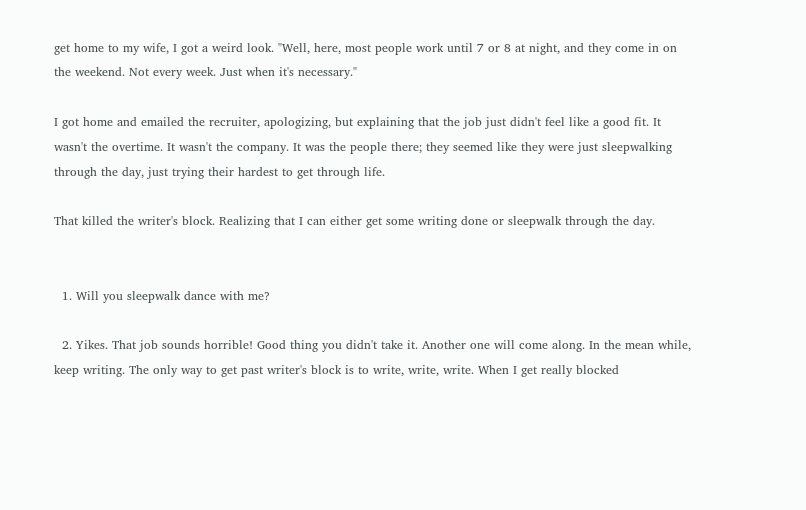get home to my wife, I got a weird look. "Well, here, most people work until 7 or 8 at night, and they come in on the weekend. Not every week. Just when it's necessary."

I got home and emailed the recruiter, apologizing, but explaining that the job just didn't feel like a good fit. It wasn't the overtime. It wasn't the company. It was the people there; they seemed like they were just sleepwalking through the day, just trying their hardest to get through life.

That killed the writer's block. Realizing that I can either get some writing done or sleepwalk through the day.


  1. Will you sleepwalk dance with me?

  2. Yikes. That job sounds horrible! Good thing you didn't take it. Another one will come along. In the mean while, keep writing. The only way to get past writer's block is to write, write, write. When I get really blocked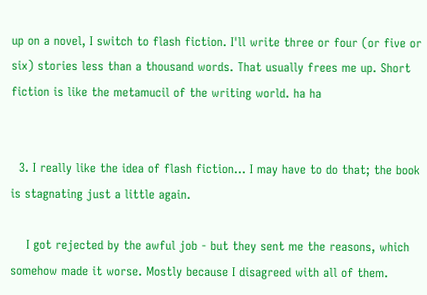up on a novel, I switch to flash fiction. I'll write three or four (or five or six) stories less than a thousand words. That usually frees me up. Short fiction is like the metamucil of the writing world. ha ha


  3. I really like the idea of flash fiction... I may have to do that; the book is stagnating just a little again.

    I got rejected by the awful job - but they sent me the reasons, which somehow made it worse. Mostly because I disagreed with all of them.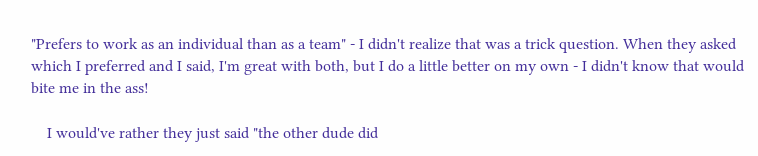"Prefers to work as an individual than as a team" - I didn't realize that was a trick question. When they asked which I preferred and I said, I'm great with both, but I do a little better on my own - I didn't know that would bite me in the ass!

    I would've rather they just said "the other dude did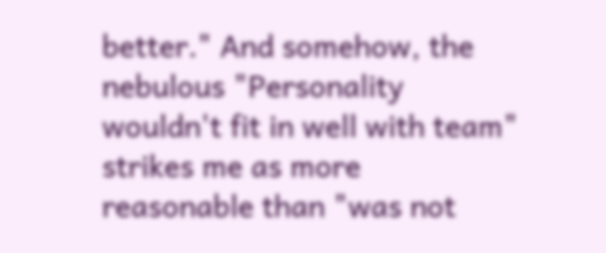better." And somehow, the nebulous "Personality wouldn't fit in well with team" strikes me as more reasonable than "was not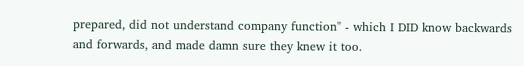prepared, did not understand company function" - which I DID know backwards and forwards, and made damn sure they knew it too.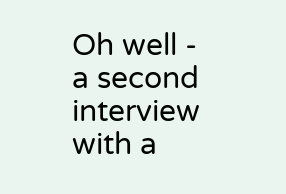Oh well - a second interview with a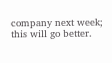company next week; this will go better.